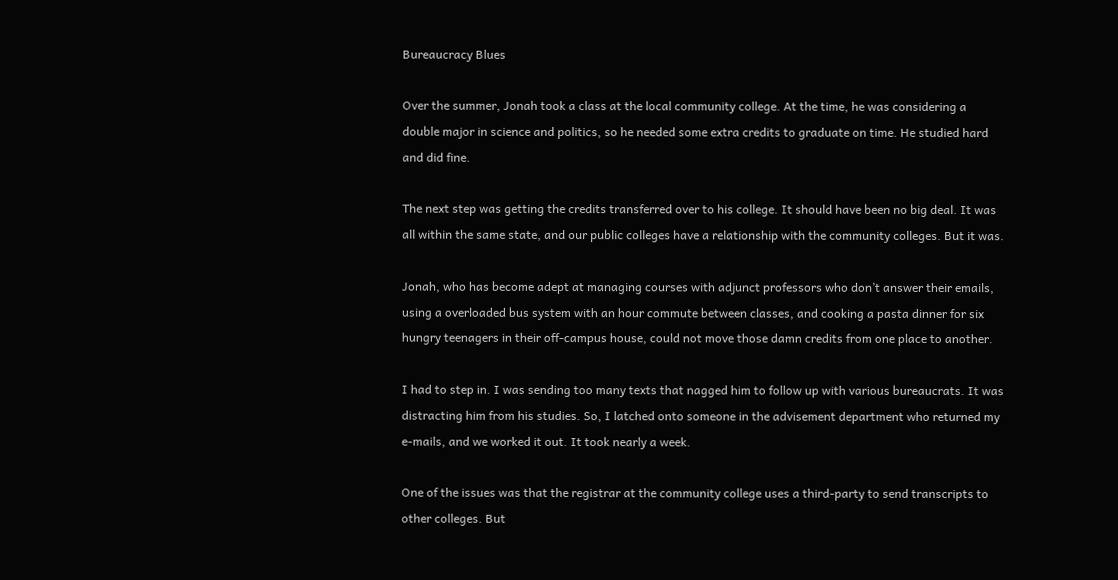Bureaucracy Blues

Over the summer, Jonah took a class at the local community college. At the time, he was considering a double major in science and politics, so he needed some extra credits to graduate on time. He studied hard and did fine.

The next step was getting the credits transferred over to his college. It should have been no big deal. It was all within the same state, and our public colleges have a relationship with the community colleges. But it was.

Jonah, who has become adept at managing courses with adjunct professors who don’t answer their emails, using a overloaded bus system with an hour commute between classes, and cooking a pasta dinner for six hungry teenagers in their off-campus house, could not move those damn credits from one place to another.

I had to step in. I was sending too many texts that nagged him to follow up with various bureaucrats. It was distracting him from his studies. So, I latched onto someone in the advisement department who returned my e-mails, and we worked it out. It took nearly a week.

One of the issues was that the registrar at the community college uses a third-party to send transcripts to other colleges. But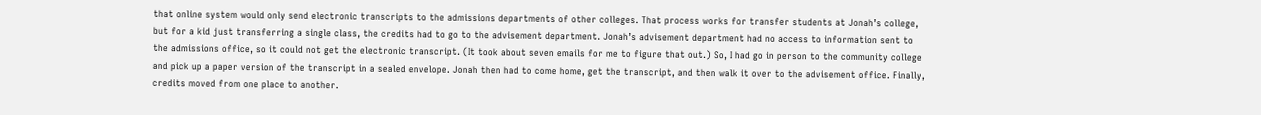that online system would only send electronic transcripts to the admissions departments of other colleges. That process works for transfer students at Jonah’s college, but for a kid just transferring a single class, the credits had to go to the advisement department. Jonah’s advisement department had no access to information sent to the admissions office, so it could not get the electronic transcript. (It took about seven emails for me to figure that out.) So, I had go in person to the community college and pick up a paper version of the transcript in a sealed envelope. Jonah then had to come home, get the transcript, and then walk it over to the advisement office. Finally, credits moved from one place to another.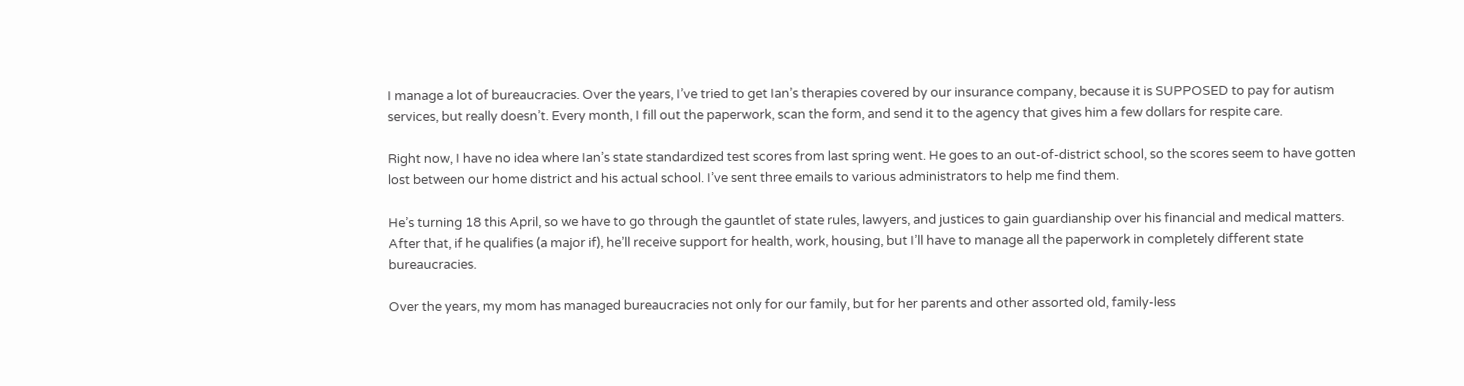I manage a lot of bureaucracies. Over the years, I’ve tried to get Ian’s therapies covered by our insurance company, because it is SUPPOSED to pay for autism services, but really doesn’t. Every month, I fill out the paperwork, scan the form, and send it to the agency that gives him a few dollars for respite care.

Right now, I have no idea where Ian’s state standardized test scores from last spring went. He goes to an out-of-district school, so the scores seem to have gotten lost between our home district and his actual school. I’ve sent three emails to various administrators to help me find them.

He’s turning 18 this April, so we have to go through the gauntlet of state rules, lawyers, and justices to gain guardianship over his financial and medical matters. After that, if he qualifies (a major if), he’ll receive support for health, work, housing, but I’ll have to manage all the paperwork in completely different state bureaucracies.

Over the years, my mom has managed bureaucracies not only for our family, but for her parents and other assorted old, family-less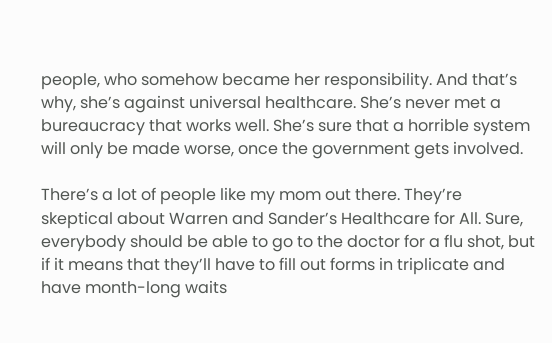people, who somehow became her responsibility. And that’s why, she’s against universal healthcare. She’s never met a bureaucracy that works well. She’s sure that a horrible system will only be made worse, once the government gets involved.

There’s a lot of people like my mom out there. They’re skeptical about Warren and Sander’s Healthcare for All. Sure, everybody should be able to go to the doctor for a flu shot, but if it means that they’ll have to fill out forms in triplicate and have month-long waits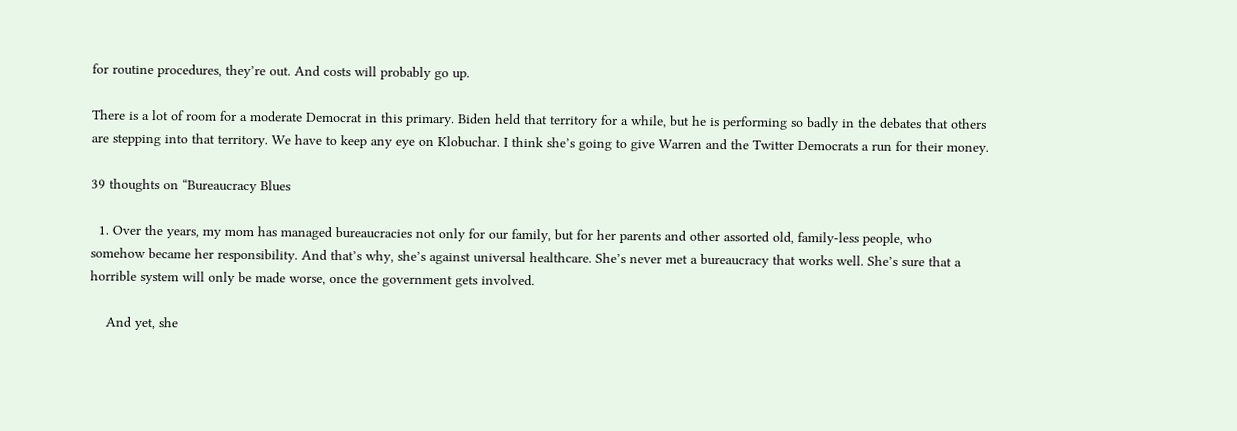for routine procedures, they’re out. And costs will probably go up.

There is a lot of room for a moderate Democrat in this primary. Biden held that territory for a while, but he is performing so badly in the debates that others are stepping into that territory. We have to keep any eye on Klobuchar. I think she’s going to give Warren and the Twitter Democrats a run for their money.

39 thoughts on “Bureaucracy Blues

  1. Over the years, my mom has managed bureaucracies not only for our family, but for her parents and other assorted old, family-less people, who somehow became her responsibility. And that’s why, she’s against universal healthcare. She’s never met a bureaucracy that works well. She’s sure that a horrible system will only be made worse, once the government gets involved.

    And yet, she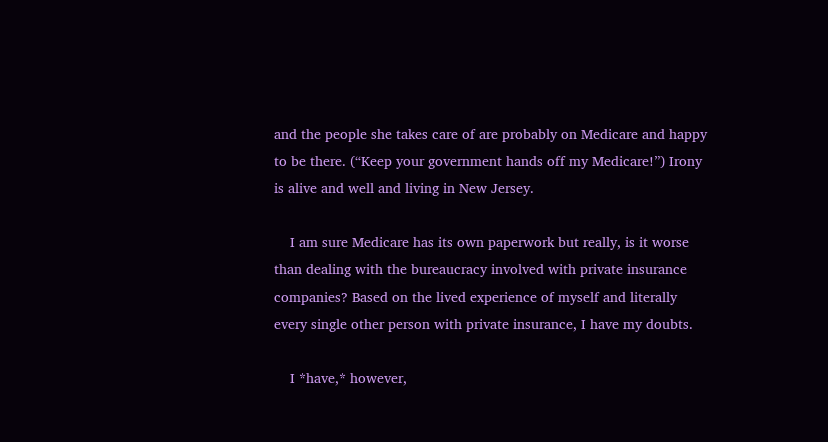and the people she takes care of are probably on Medicare and happy to be there. (“Keep your government hands off my Medicare!”) Irony is alive and well and living in New Jersey.

    I am sure Medicare has its own paperwork but really, is it worse than dealing with the bureaucracy involved with private insurance companies? Based on the lived experience of myself and literally every single other person with private insurance, I have my doubts.

    I *have,* however,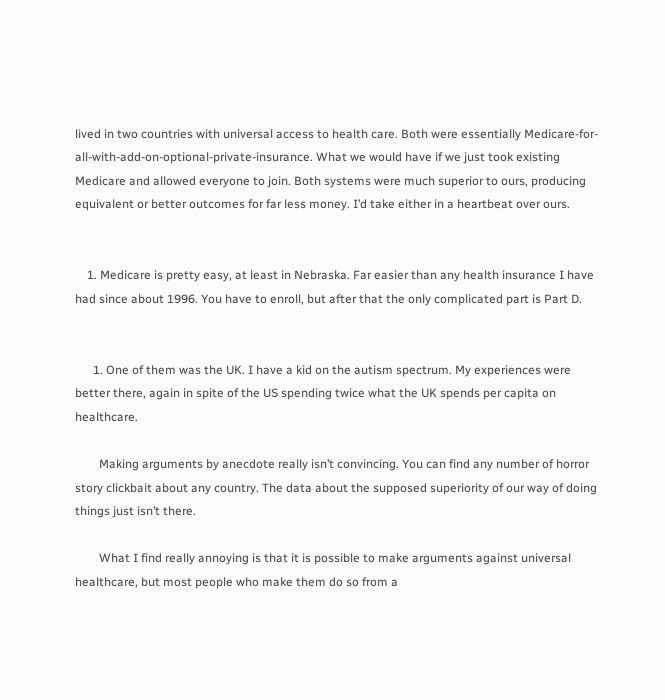lived in two countries with universal access to health care. Both were essentially Medicare-for-all-with-add-on-optional-private-insurance. What we would have if we just took existing Medicare and allowed everyone to join. Both systems were much superior to ours, producing equivalent or better outcomes for far less money. I’d take either in a heartbeat over ours.


    1. Medicare is pretty easy, at least in Nebraska. Far easier than any health insurance I have had since about 1996. You have to enroll, but after that the only complicated part is Part D.


      1. One of them was the UK. I have a kid on the autism spectrum. My experiences were better there, again in spite of the US spending twice what the UK spends per capita on healthcare.

        Making arguments by anecdote really isn’t convincing. You can find any number of horror story clickbait about any country. The data about the supposed superiority of our way of doing things just isn’t there.

        What I find really annoying is that it is possible to make arguments against universal healthcare, but most people who make them do so from a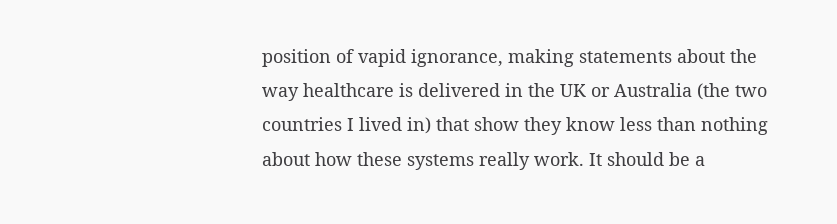position of vapid ignorance, making statements about the way healthcare is delivered in the UK or Australia (the two countries I lived in) that show they know less than nothing about how these systems really work. It should be a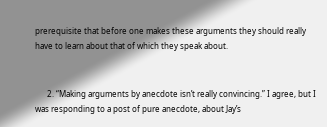prerequisite that before one makes these arguments they should really have to learn about that of which they speak about.


      2. “Making arguments by anecdote isn’t really convincing.” I agree, but I was responding to a post of pure anecdote, about Jay’s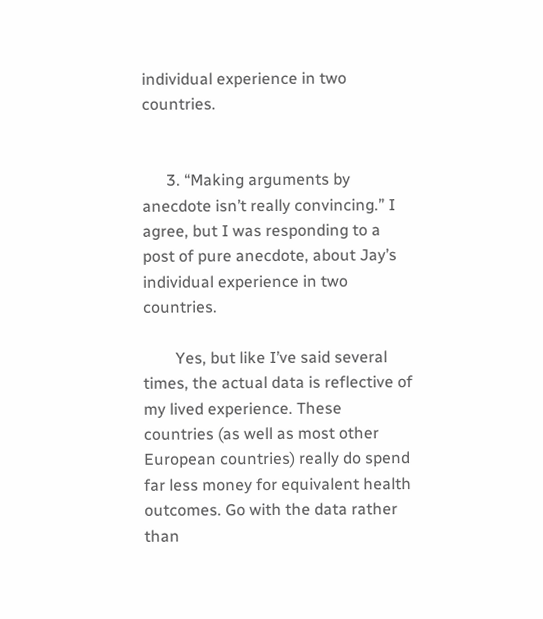individual experience in two countries.


      3. “Making arguments by anecdote isn’t really convincing.” I agree, but I was responding to a post of pure anecdote, about Jay’s individual experience in two countries.

        Yes, but like I’ve said several times, the actual data is reflective of my lived experience. These countries (as well as most other European countries) really do spend far less money for equivalent health outcomes. Go with the data rather than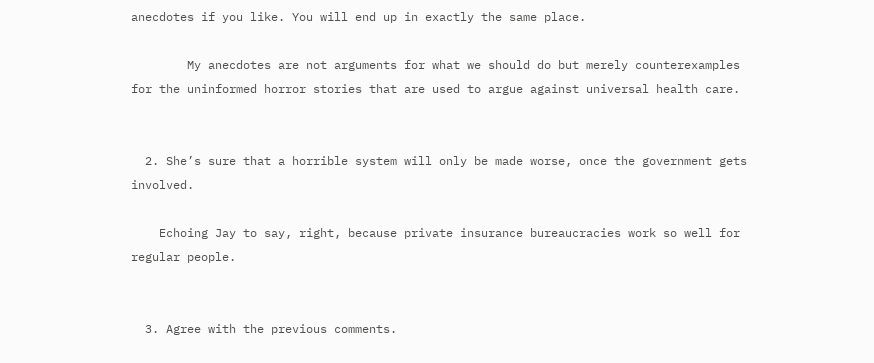anecdotes if you like. You will end up in exactly the same place.

        My anecdotes are not arguments for what we should do but merely counterexamples for the uninformed horror stories that are used to argue against universal health care.


  2. She’s sure that a horrible system will only be made worse, once the government gets involved.

    Echoing Jay to say, right, because private insurance bureaucracies work so well for regular people.


  3. Agree with the previous comments.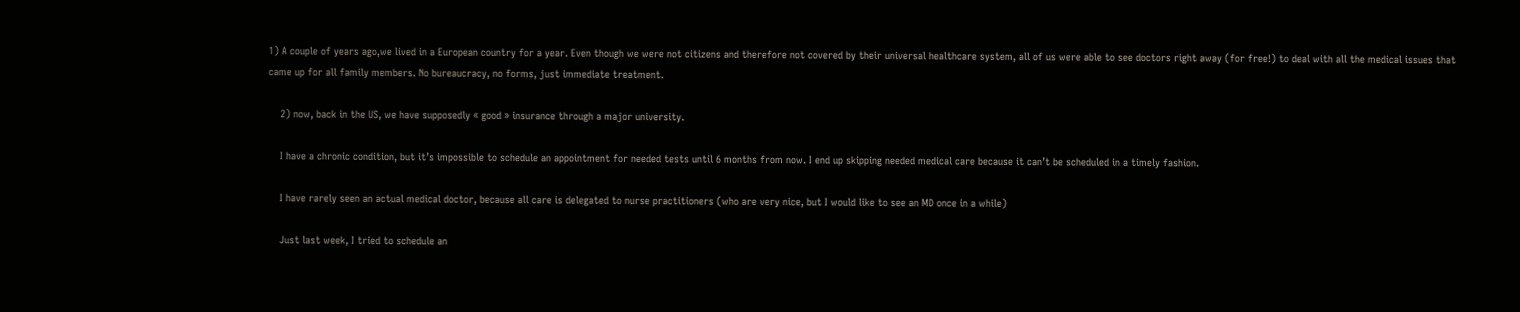1) A couple of years ago,we lived in a European country for a year. Even though we were not citizens and therefore not covered by their universal healthcare system, all of us were able to see doctors right away (for free!) to deal with all the medical issues that came up for all family members. No bureaucracy, no forms, just immediate treatment.

    2) now, back in the US, we have supposedly « good » insurance through a major university.

    I have a chronic condition, but it’s impossible to schedule an appointment for needed tests until 6 months from now. I end up skipping needed medical care because it can’t be scheduled in a timely fashion.

    I have rarely seen an actual medical doctor, because all care is delegated to nurse practitioners (who are very nice, but I would like to see an MD once in a while)

    Just last week, I tried to schedule an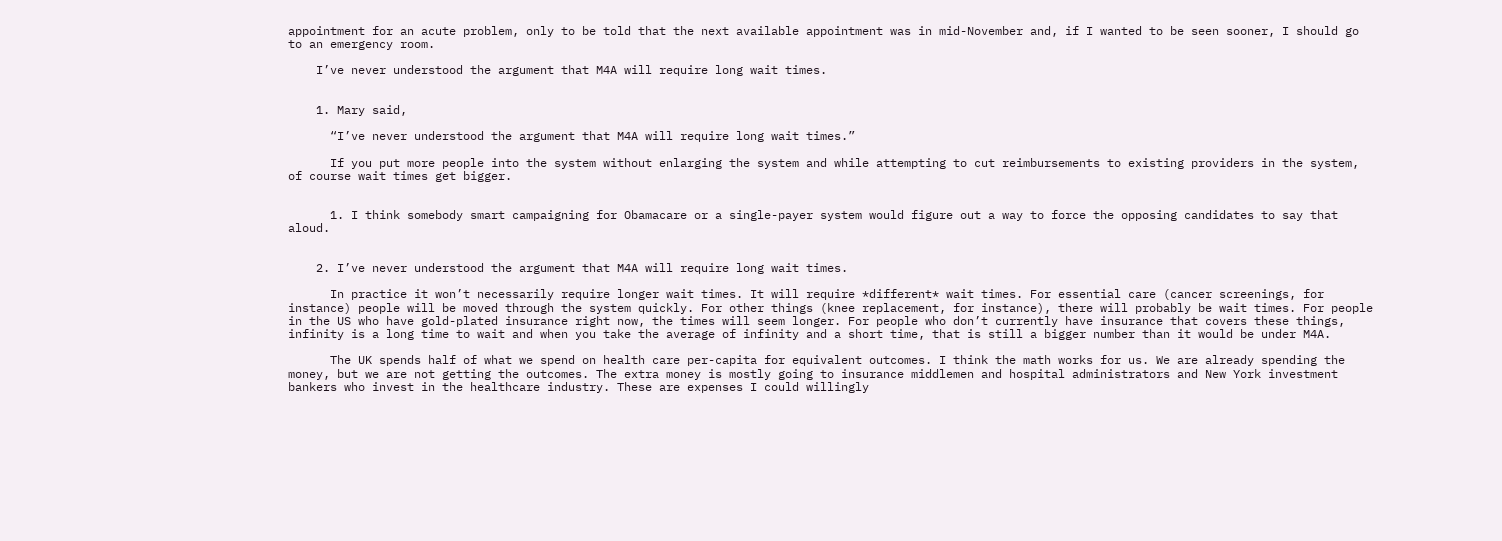appointment for an acute problem, only to be told that the next available appointment was in mid-November and, if I wanted to be seen sooner, I should go to an emergency room.

    I’ve never understood the argument that M4A will require long wait times.


    1. Mary said,

      “I’ve never understood the argument that M4A will require long wait times.”

      If you put more people into the system without enlarging the system and while attempting to cut reimbursements to existing providers in the system, of course wait times get bigger.


      1. I think somebody smart campaigning for Obamacare or a single-payer system would figure out a way to force the opposing candidates to say that aloud.


    2. I’ve never understood the argument that M4A will require long wait times.

      In practice it won’t necessarily require longer wait times. It will require *different* wait times. For essential care (cancer screenings, for instance) people will be moved through the system quickly. For other things (knee replacement, for instance), there will probably be wait times. For people in the US who have gold-plated insurance right now, the times will seem longer. For people who don’t currently have insurance that covers these things, infinity is a long time to wait and when you take the average of infinity and a short time, that is still a bigger number than it would be under M4A.

      The UK spends half of what we spend on health care per-capita for equivalent outcomes. I think the math works for us. We are already spending the money, but we are not getting the outcomes. The extra money is mostly going to insurance middlemen and hospital administrators and New York investment bankers who invest in the healthcare industry. These are expenses I could willingly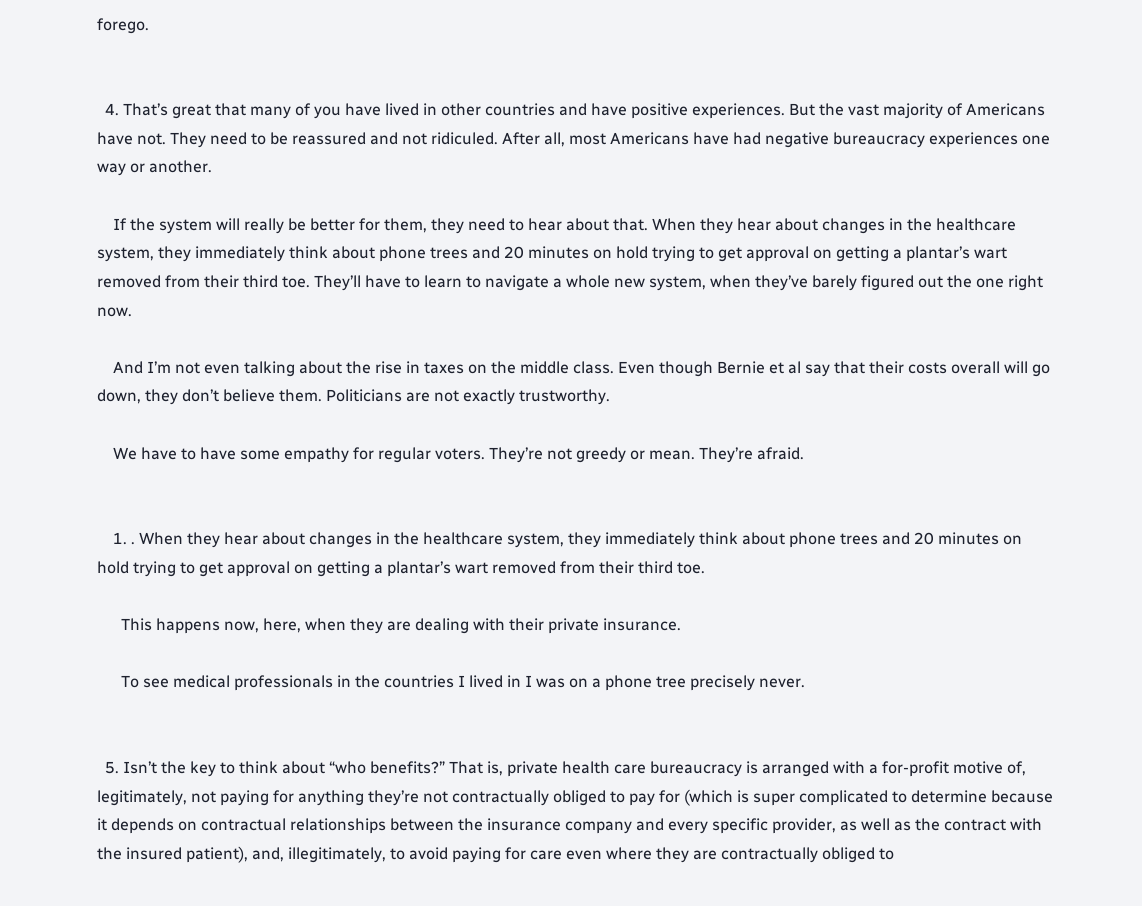forego.


  4. That’s great that many of you have lived in other countries and have positive experiences. But the vast majority of Americans have not. They need to be reassured and not ridiculed. After all, most Americans have had negative bureaucracy experiences one way or another.

    If the system will really be better for them, they need to hear about that. When they hear about changes in the healthcare system, they immediately think about phone trees and 20 minutes on hold trying to get approval on getting a plantar’s wart removed from their third toe. They’ll have to learn to navigate a whole new system, when they’ve barely figured out the one right now.

    And I’m not even talking about the rise in taxes on the middle class. Even though Bernie et al say that their costs overall will go down, they don’t believe them. Politicians are not exactly trustworthy.

    We have to have some empathy for regular voters. They’re not greedy or mean. They’re afraid.


    1. . When they hear about changes in the healthcare system, they immediately think about phone trees and 20 minutes on hold trying to get approval on getting a plantar’s wart removed from their third toe.

      This happens now, here, when they are dealing with their private insurance.

      To see medical professionals in the countries I lived in I was on a phone tree precisely never.


  5. Isn’t the key to think about “who benefits?” That is, private health care bureaucracy is arranged with a for-profit motive of, legitimately, not paying for anything they’re not contractually obliged to pay for (which is super complicated to determine because it depends on contractual relationships between the insurance company and every specific provider, as well as the contract with the insured patient), and, illegitimately, to avoid paying for care even where they are contractually obliged to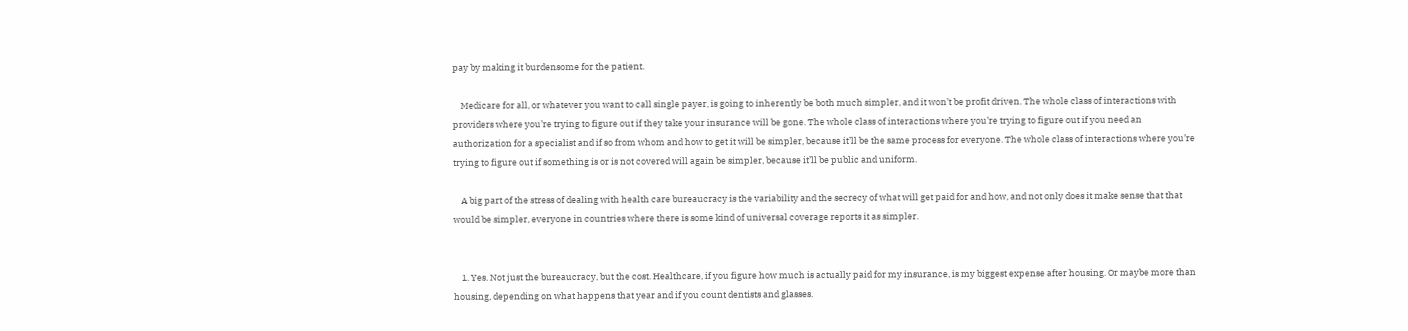pay by making it burdensome for the patient.

    Medicare for all, or whatever you want to call single payer, is going to inherently be both much simpler, and it won’t be profit driven. The whole class of interactions with providers where you’re trying to figure out if they take your insurance will be gone. The whole class of interactions where you’re trying to figure out if you need an authorization for a specialist and if so from whom and how to get it will be simpler, because it’ll be the same process for everyone. The whole class of interactions where you’re trying to figure out if something is or is not covered will again be simpler, because it’ll be public and uniform.

    A big part of the stress of dealing with health care bureaucracy is the variability and the secrecy of what will get paid for and how, and not only does it make sense that that would be simpler, everyone in countries where there is some kind of universal coverage reports it as simpler.


    1. Yes. Not just the bureaucracy, but the cost. Healthcare, if you figure how much is actually paid for my insurance, is my biggest expense after housing. Or maybe more than housing, depending on what happens that year and if you count dentists and glasses.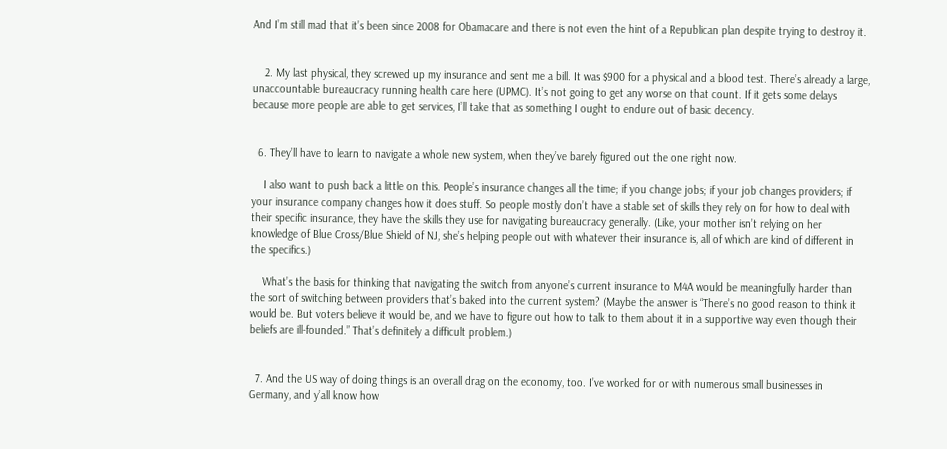And I’m still mad that it’s been since 2008 for Obamacare and there is not even the hint of a Republican plan despite trying to destroy it.


    2. My last physical, they screwed up my insurance and sent me a bill. It was $900 for a physical and a blood test. There’s already a large, unaccountable bureaucracy running health care here (UPMC). It’s not going to get any worse on that count. If it gets some delays because more people are able to get services, I’ll take that as something I ought to endure out of basic decency.


  6. They’ll have to learn to navigate a whole new system, when they’ve barely figured out the one right now.

    I also want to push back a little on this. People’s insurance changes all the time; if you change jobs; if your job changes providers; if your insurance company changes how it does stuff. So people mostly don’t have a stable set of skills they rely on for how to deal with their specific insurance, they have the skills they use for navigating bureaucracy generally. (Like, your mother isn’t relying on her knowledge of Blue Cross/Blue Shield of NJ, she’s helping people out with whatever their insurance is, all of which are kind of different in the specifics.)

    What’s the basis for thinking that navigating the switch from anyone’s current insurance to M4A would be meaningfully harder than the sort of switching between providers that’s baked into the current system? (Maybe the answer is “There’s no good reason to think it would be. But voters believe it would be, and we have to figure out how to talk to them about it in a supportive way even though their beliefs are ill-founded.” That’s definitely a difficult problem.)


  7. And the US way of doing things is an overall drag on the economy, too. I’ve worked for or with numerous small businesses in Germany, and y’all know how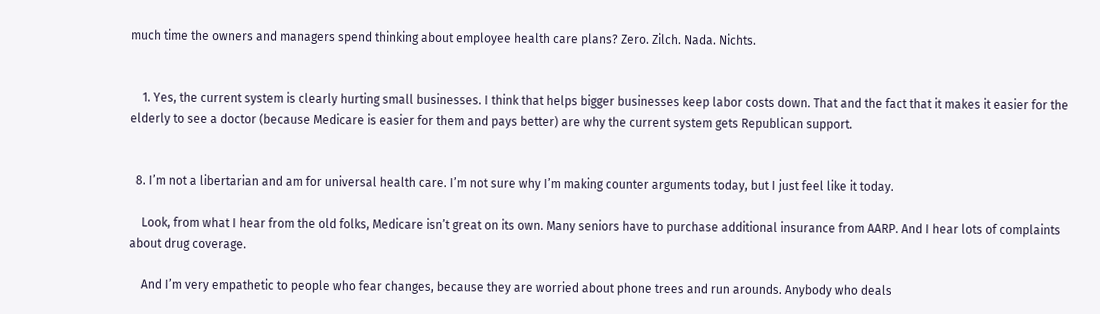much time the owners and managers spend thinking about employee health care plans? Zero. Zilch. Nada. Nichts.


    1. Yes, the current system is clearly hurting small businesses. I think that helps bigger businesses keep labor costs down. That and the fact that it makes it easier for the elderly to see a doctor (because Medicare is easier for them and pays better) are why the current system gets Republican support.


  8. I’m not a libertarian and am for universal health care. I’m not sure why I’m making counter arguments today, but I just feel like it today.

    Look, from what I hear from the old folks, Medicare isn’t great on its own. Many seniors have to purchase additional insurance from AARP. And I hear lots of complaints about drug coverage.

    And I’m very empathetic to people who fear changes, because they are worried about phone trees and run arounds. Anybody who deals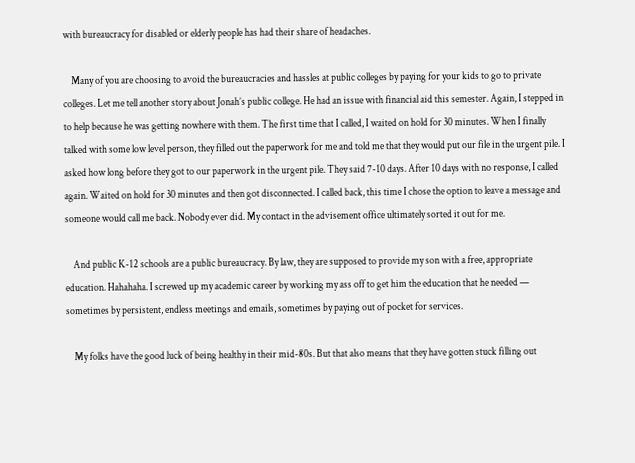with bureaucracy for disabled or elderly people has had their share of headaches.

    Many of you are choosing to avoid the bureaucracies and hassles at public colleges by paying for your kids to go to private colleges. Let me tell another story about Jonah’s public college. He had an issue with financial aid this semester. Again, I stepped in to help because he was getting nowhere with them. The first time that I called, I waited on hold for 30 minutes. When I finally talked with some low level person, they filled out the paperwork for me and told me that they would put our file in the urgent pile. I asked how long before they got to our paperwork in the urgent pile. They said 7-10 days. After 10 days with no response, I called again. Waited on hold for 30 minutes and then got disconnected. I called back, this time I chose the option to leave a message and someone would call me back. Nobody ever did. My contact in the advisement office ultimately sorted it out for me.

    And public K-12 schools are a public bureaucracy. By law, they are supposed to provide my son with a free, appropriate education. Hahahaha. I screwed up my academic career by working my ass off to get him the education that he needed — sometimes by persistent, endless meetings and emails, sometimes by paying out of pocket for services.

    My folks have the good luck of being healthy in their mid-80s. But that also means that they have gotten stuck filling out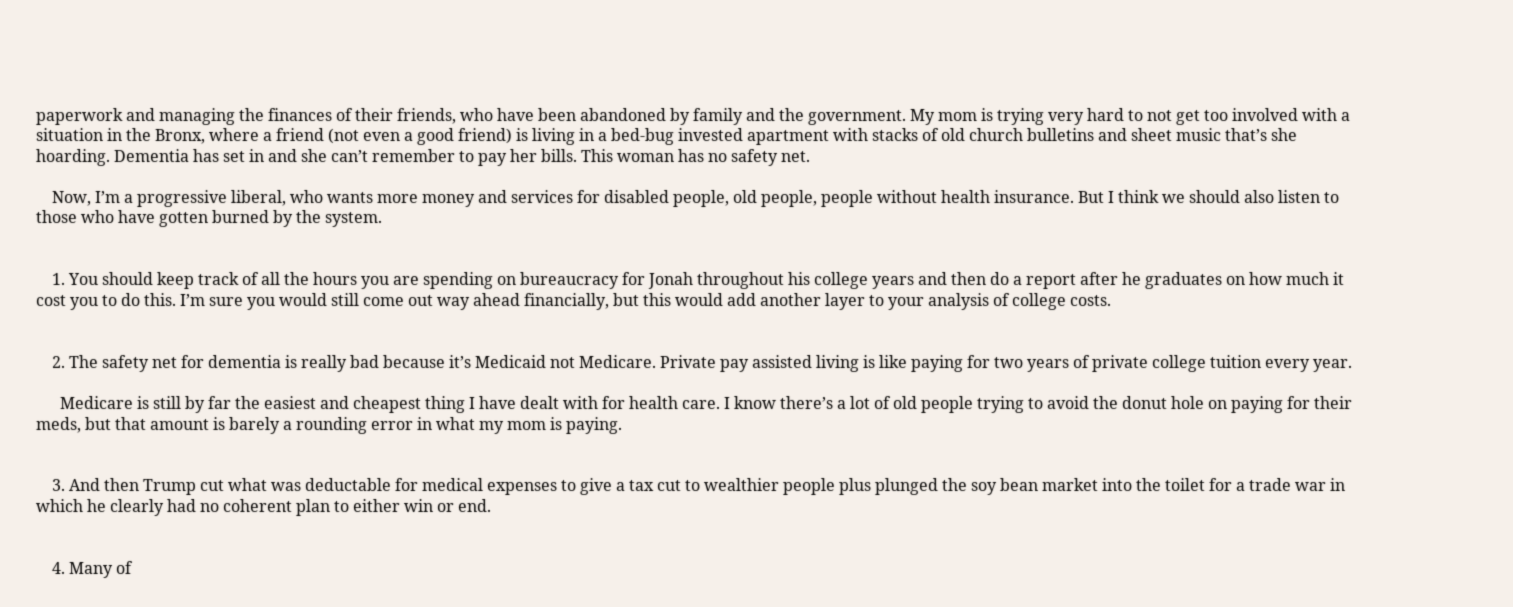paperwork and managing the finances of their friends, who have been abandoned by family and the government. My mom is trying very hard to not get too involved with a situation in the Bronx, where a friend (not even a good friend) is living in a bed-bug invested apartment with stacks of old church bulletins and sheet music that’s she hoarding. Dementia has set in and she can’t remember to pay her bills. This woman has no safety net.

    Now, I’m a progressive liberal, who wants more money and services for disabled people, old people, people without health insurance. But I think we should also listen to those who have gotten burned by the system.


    1. You should keep track of all the hours you are spending on bureaucracy for Jonah throughout his college years and then do a report after he graduates on how much it cost you to do this. I’m sure you would still come out way ahead financially, but this would add another layer to your analysis of college costs.


    2. The safety net for dementia is really bad because it’s Medicaid not Medicare. Private pay assisted living is like paying for two years of private college tuition every year.

      Medicare is still by far the easiest and cheapest thing I have dealt with for health care. I know there’s a lot of old people trying to avoid the donut hole on paying for their meds, but that amount is barely a rounding error in what my mom is paying.


    3. And then Trump cut what was deductable for medical expenses to give a tax cut to wealthier people plus plunged the soy bean market into the toilet for a trade war in which he clearly had no coherent plan to either win or end.


    4. Many of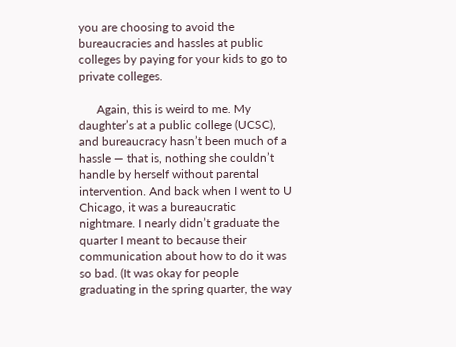you are choosing to avoid the bureaucracies and hassles at public colleges by paying for your kids to go to private colleges.

      Again, this is weird to me. My daughter’s at a public college (UCSC), and bureaucracy hasn’t been much of a hassle — that is, nothing she couldn’t handle by herself without parental intervention. And back when I went to U Chicago, it was a bureaucratic nightmare. I nearly didn’t graduate the quarter I meant to because their communication about how to do it was so bad. (It was okay for people graduating in the spring quarter, the way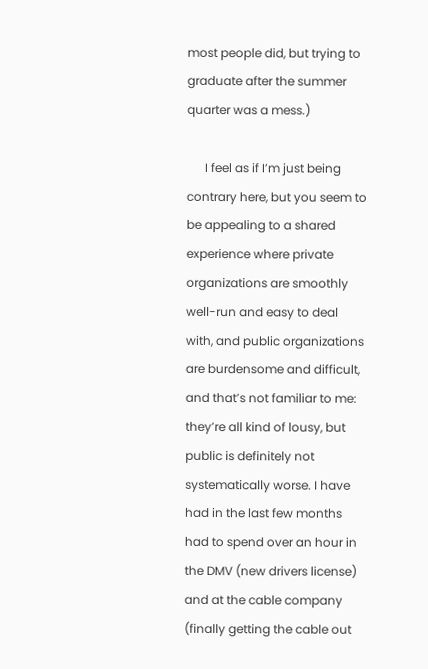most people did, but trying to graduate after the summer quarter was a mess.)

      I feel as if I’m just being contrary here, but you seem to be appealing to a shared experience where private organizations are smoothly well-run and easy to deal with, and public organizations are burdensome and difficult, and that’s not familiar to me: they’re all kind of lousy, but public is definitely not systematically worse. I have had in the last few months had to spend over an hour in the DMV (new drivers license) and at the cable company (finally getting the cable out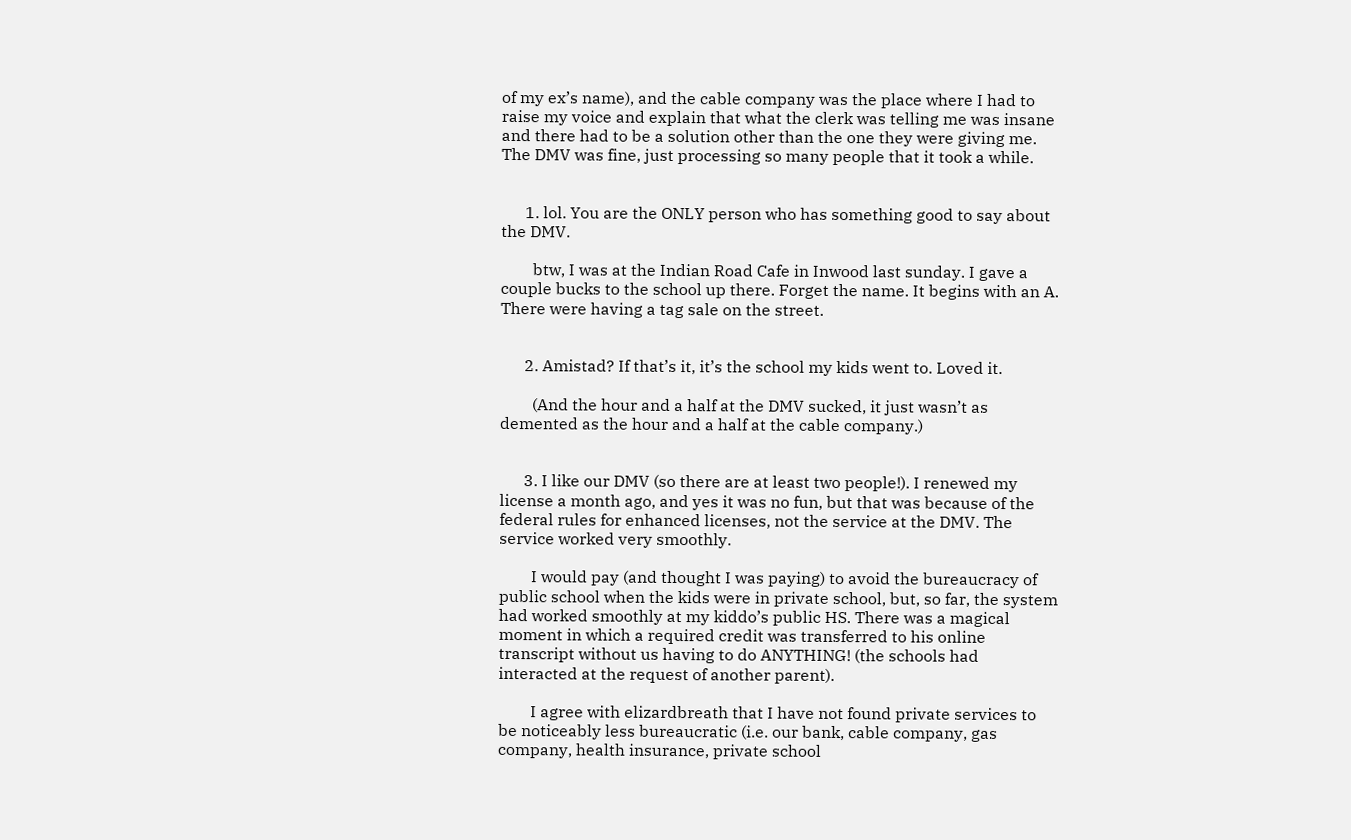of my ex’s name), and the cable company was the place where I had to raise my voice and explain that what the clerk was telling me was insane and there had to be a solution other than the one they were giving me. The DMV was fine, just processing so many people that it took a while.


      1. lol. You are the ONLY person who has something good to say about the DMV.

        btw, I was at the Indian Road Cafe in Inwood last sunday. I gave a couple bucks to the school up there. Forget the name. It begins with an A. There were having a tag sale on the street.


      2. Amistad? If that’s it, it’s the school my kids went to. Loved it.

        (And the hour and a half at the DMV sucked, it just wasn’t as demented as the hour and a half at the cable company.)


      3. I like our DMV (so there are at least two people!). I renewed my license a month ago, and yes it was no fun, but that was because of the federal rules for enhanced licenses, not the service at the DMV. The service worked very smoothly.

        I would pay (and thought I was paying) to avoid the bureaucracy of public school when the kids were in private school, but, so far, the system had worked smoothly at my kiddo’s public HS. There was a magical moment in which a required credit was transferred to his online transcript without us having to do ANYTHING! (the schools had interacted at the request of another parent).

        I agree with elizardbreath that I have not found private services to be noticeably less bureaucratic (i.e. our bank, cable company, gas company, health insurance, private school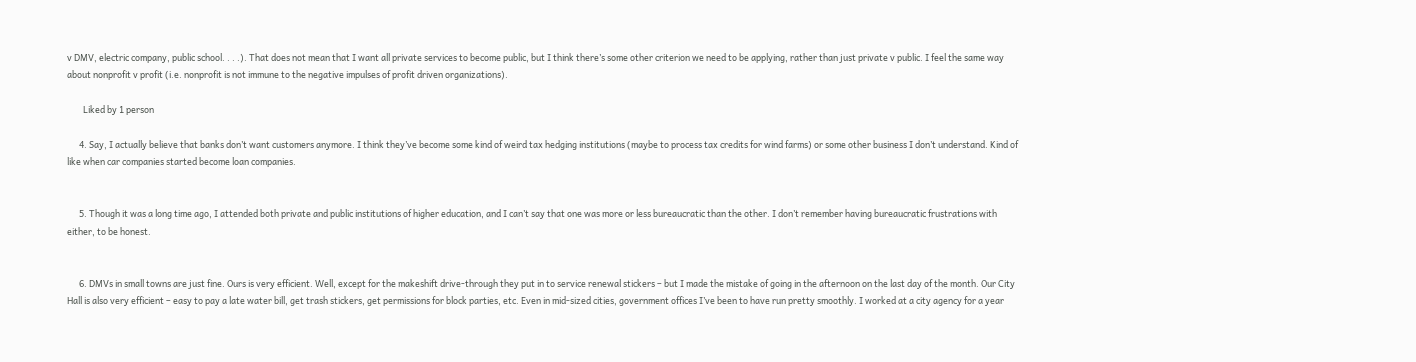v DMV, electric company, public school. . . .). That does not mean that I want all private services to become public, but I think there’s some other criterion we need to be applying, rather than just private v public. I feel the same way about nonprofit v profit (i.e. nonprofit is not immune to the negative impulses of profit driven organizations).

        Liked by 1 person

      4. Say, I actually believe that banks don’t want customers anymore. I think they’ve become some kind of weird tax hedging institutions (maybe to process tax credits for wind farms) or some other business I don’t understand. Kind of like when car companies started become loan companies.


      5. Though it was a long time ago, I attended both private and public institutions of higher education, and I can’t say that one was more or less bureaucratic than the other. I don’t remember having bureaucratic frustrations with either, to be honest.


      6. DMVs in small towns are just fine. Ours is very efficient. Well, except for the makeshift drive-through they put in to service renewal stickers – but I made the mistake of going in the afternoon on the last day of the month. Our City Hall is also very efficient – easy to pay a late water bill, get trash stickers, get permissions for block parties, etc. Even in mid-sized cities, government offices I’ve been to have run pretty smoothly. I worked at a city agency for a year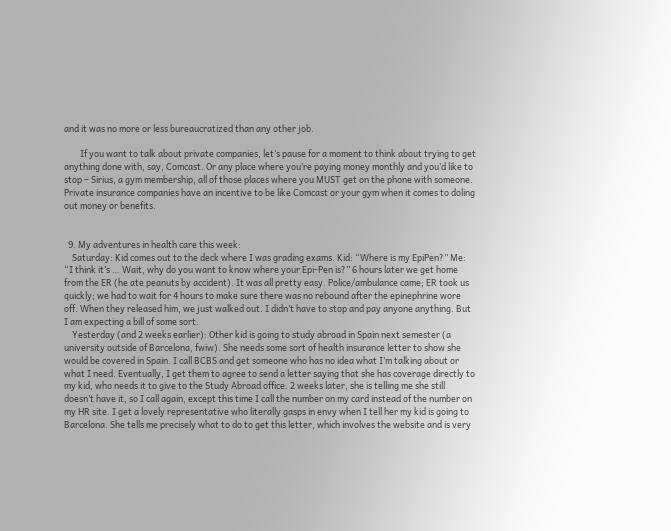and it was no more or less bureaucratized than any other job.

        If you want to talk about private companies, let’s pause for a moment to think about trying to get anything done with, say, Comcast. Or any place where you’re paying money monthly and you’d like to stop – Sirius, a gym membership, all of those places where you MUST get on the phone with someone. Private insurance companies have an incentive to be like Comcast or your gym when it comes to doling out money or benefits.


  9. My adventures in health care this week:
    Saturday: Kid comes out to the deck where I was grading exams. Kid: “Where is my EpiPen?” Me: “I think it’s … Wait, why do you want to know where your Epi-Pen is?” 6 hours later we get home from the ER (he ate peanuts by accident). It was all pretty easy. Police/ambulance came; ER took us quickly; we had to wait for 4 hours to make sure there was no rebound after the epinephrine wore off. When they released him, we just walked out. I didn’t have to stop and pay anyone anything. But I am expecting a bill of some sort.
    Yesterday (and 2 weeks earlier): Other kid is going to study abroad in Spain next semester (a university outside of Barcelona, fwiw). She needs some sort of health insurance letter to show she would be covered in Spain. I call BCBS and get someone who has no idea what I’m talking about or what I need. Eventually, I get them to agree to send a letter saying that she has coverage directly to my kid, who needs it to give to the Study Abroad office. 2 weeks later, she is telling me she still doesn’t have it, so I call again, except this time I call the number on my card instead of the number on my HR site. I get a lovely representative who literally gasps in envy when I tell her my kid is going to Barcelona. She tells me precisely what to do to get this letter, which involves the website and is very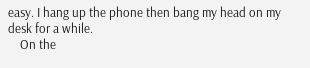easy. I hang up the phone then bang my head on my desk for a while.
    On the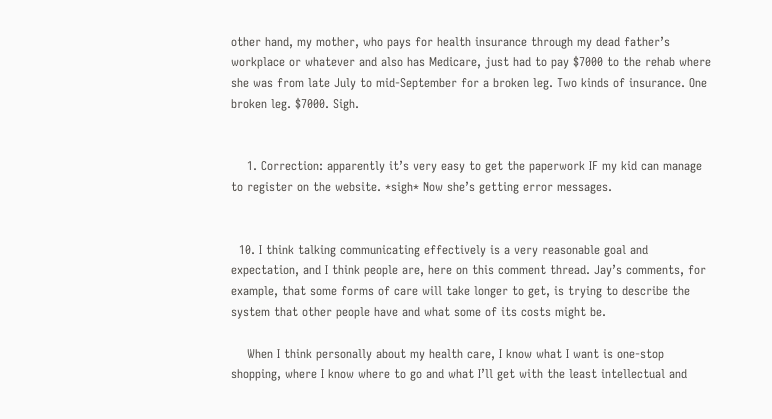other hand, my mother, who pays for health insurance through my dead father’s workplace or whatever and also has Medicare, just had to pay $7000 to the rehab where she was from late July to mid-September for a broken leg. Two kinds of insurance. One broken leg. $7000. Sigh.


    1. Correction: apparently it’s very easy to get the paperwork IF my kid can manage to register on the website. *sigh* Now she’s getting error messages.


  10. I think talking communicating effectively is a very reasonable goal and expectation, and I think people are, here on this comment thread. Jay’s comments, for example, that some forms of care will take longer to get, is trying to describe the system that other people have and what some of its costs might be.

    When I think personally about my health care, I know what I want is one-stop shopping, where I know where to go and what I’ll get with the least intellectual and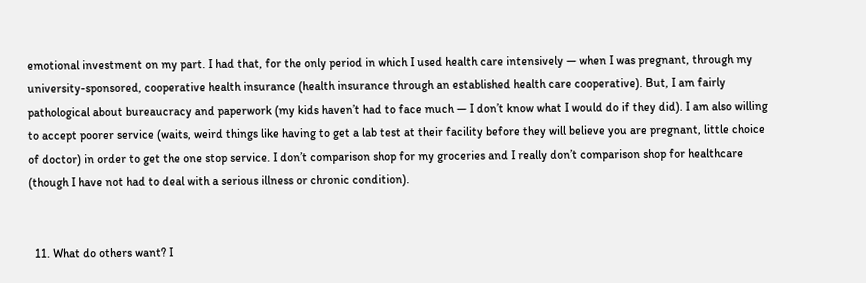emotional investment on my part. I had that, for the only period in which I used health care intensively — when I was pregnant, through my university-sponsored, cooperative health insurance (health insurance through an established health care cooperative). But, I am fairly pathological about bureaucracy and paperwork (my kids haven’t had to face much — I don’t know what I would do if they did). I am also willing to accept poorer service (waits, weird things like having to get a lab test at their facility before they will believe you are pregnant, little choice of doctor) in order to get the one stop service. I don’t comparison shop for my groceries and I really don’t comparison shop for healthcare (though I have not had to deal with a serious illness or chronic condition).


  11. What do others want? I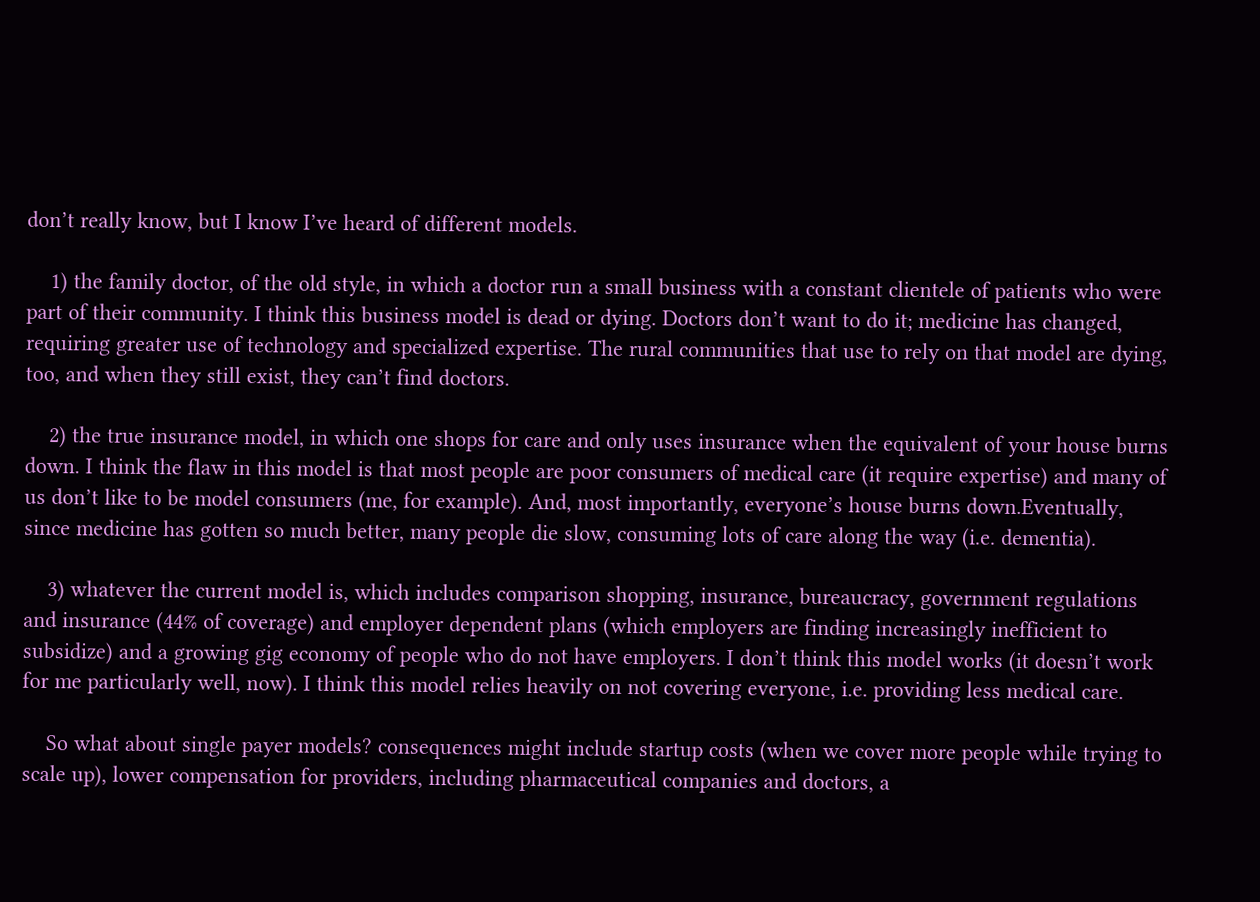don’t really know, but I know I’ve heard of different models.

    1) the family doctor, of the old style, in which a doctor run a small business with a constant clientele of patients who were part of their community. I think this business model is dead or dying. Doctors don’t want to do it; medicine has changed, requiring greater use of technology and specialized expertise. The rural communities that use to rely on that model are dying, too, and when they still exist, they can’t find doctors.

    2) the true insurance model, in which one shops for care and only uses insurance when the equivalent of your house burns down. I think the flaw in this model is that most people are poor consumers of medical care (it require expertise) and many of us don’t like to be model consumers (me, for example). And, most importantly, everyone’s house burns down.Eventually, since medicine has gotten so much better, many people die slow, consuming lots of care along the way (i.e. dementia).

    3) whatever the current model is, which includes comparison shopping, insurance, bureaucracy, government regulations and insurance (44% of coverage) and employer dependent plans (which employers are finding increasingly inefficient to subsidize) and a growing gig economy of people who do not have employers. I don’t think this model works (it doesn’t work for me particularly well, now). I think this model relies heavily on not covering everyone, i.e. providing less medical care.

    So what about single payer models? consequences might include startup costs (when we cover more people while trying to scale up), lower compensation for providers, including pharmaceutical companies and doctors, a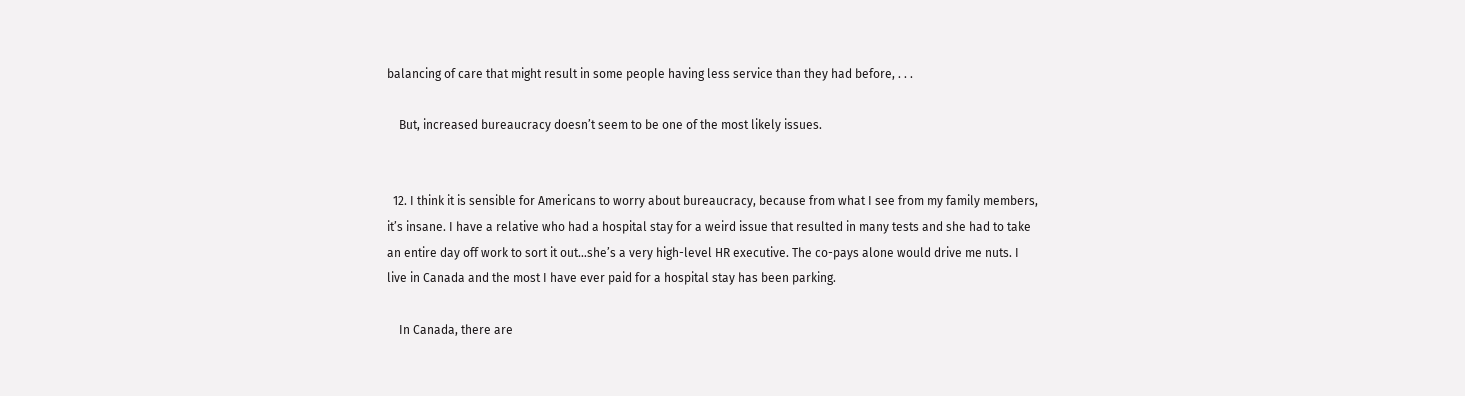balancing of care that might result in some people having less service than they had before, . . .

    But, increased bureaucracy doesn’t seem to be one of the most likely issues.


  12. I think it is sensible for Americans to worry about bureaucracy, because from what I see from my family members, it’s insane. I have a relative who had a hospital stay for a weird issue that resulted in many tests and she had to take an entire day off work to sort it out…she’s a very high-level HR executive. The co-pays alone would drive me nuts. I live in Canada and the most I have ever paid for a hospital stay has been parking.

    In Canada, there are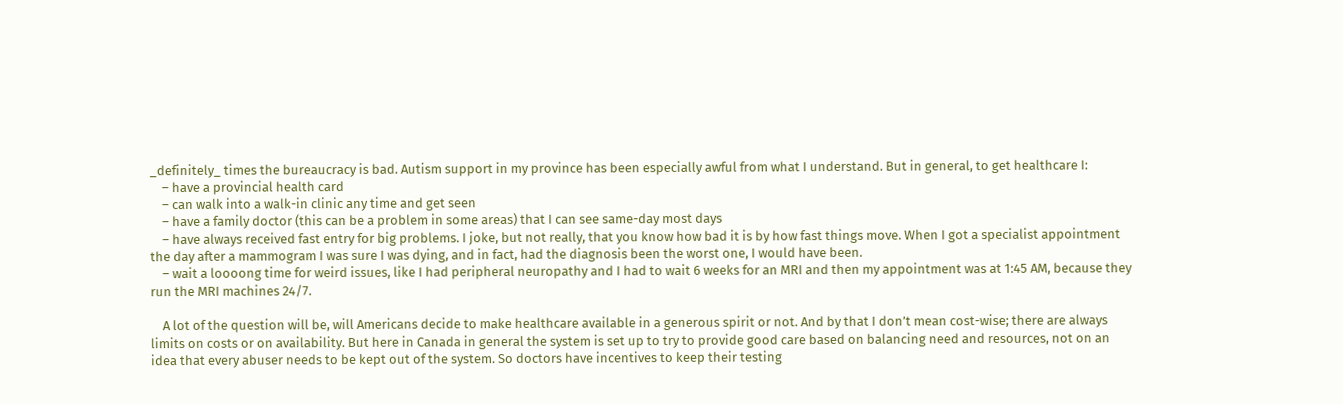_definitely_ times the bureaucracy is bad. Autism support in my province has been especially awful from what I understand. But in general, to get healthcare I:
    – have a provincial health card
    – can walk into a walk-in clinic any time and get seen
    – have a family doctor (this can be a problem in some areas) that I can see same-day most days
    – have always received fast entry for big problems. I joke, but not really, that you know how bad it is by how fast things move. When I got a specialist appointment the day after a mammogram I was sure I was dying, and in fact, had the diagnosis been the worst one, I would have been.
    – wait a loooong time for weird issues, like I had peripheral neuropathy and I had to wait 6 weeks for an MRI and then my appointment was at 1:45 AM, because they run the MRI machines 24/7.

    A lot of the question will be, will Americans decide to make healthcare available in a generous spirit or not. And by that I don’t mean cost-wise; there are always limits on costs or on availability. But here in Canada in general the system is set up to try to provide good care based on balancing need and resources, not on an idea that every abuser needs to be kept out of the system. So doctors have incentives to keep their testing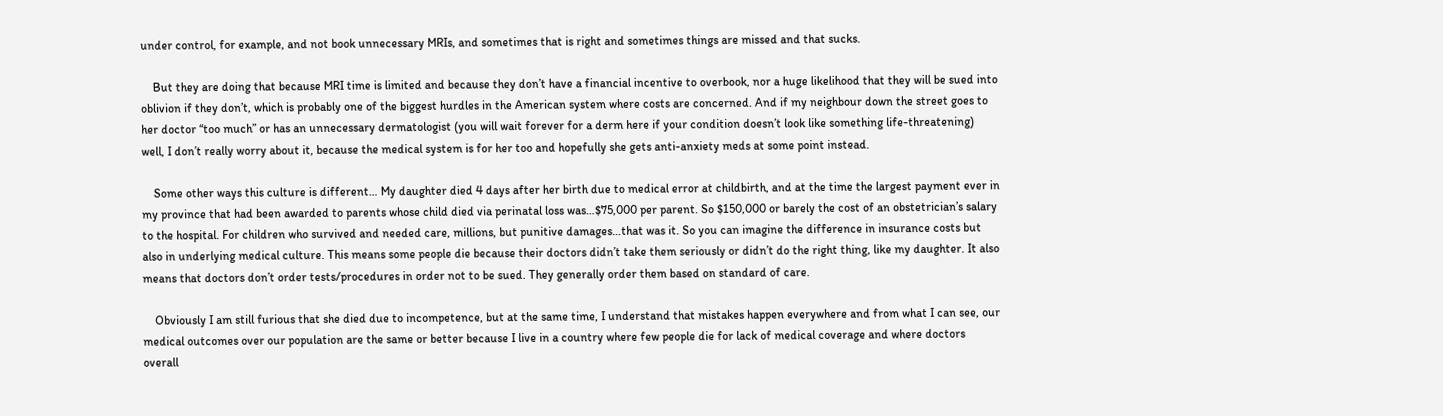under control, for example, and not book unnecessary MRIs, and sometimes that is right and sometimes things are missed and that sucks.

    But they are doing that because MRI time is limited and because they don’t have a financial incentive to overbook, nor a huge likelihood that they will be sued into oblivion if they don’t, which is probably one of the biggest hurdles in the American system where costs are concerned. And if my neighbour down the street goes to her doctor “too much” or has an unnecessary dermatologist (you will wait forever for a derm here if your condition doesn’t look like something life-threatening) well, I don’t really worry about it, because the medical system is for her too and hopefully she gets anti-anxiety meds at some point instead.

    Some other ways this culture is different… My daughter died 4 days after her birth due to medical error at childbirth, and at the time the largest payment ever in my province that had been awarded to parents whose child died via perinatal loss was…$75,000 per parent. So $150,000 or barely the cost of an obstetrician’s salary to the hospital. For children who survived and needed care, millions, but punitive damages…that was it. So you can imagine the difference in insurance costs but also in underlying medical culture. This means some people die because their doctors didn’t take them seriously or didn’t do the right thing, like my daughter. It also means that doctors don’t order tests/procedures in order not to be sued. They generally order them based on standard of care.

    Obviously I am still furious that she died due to incompetence, but at the same time, I understand that mistakes happen everywhere and from what I can see, our medical outcomes over our population are the same or better because I live in a country where few people die for lack of medical coverage and where doctors overall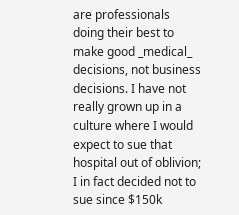are professionals doing their best to make good _medical_ decisions, not business decisions. I have not really grown up in a culture where I would expect to sue that hospital out of oblivion; I in fact decided not to sue since $150k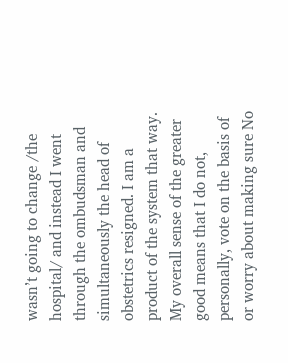wasn’t going to change /the hospital/ and instead I went through the ombudsman and simultaneously the head of obstetrics resigned. I am a product of the system that way. My overall sense of the greater good means that I do not, personally, vote on the basis of or worry about making sure No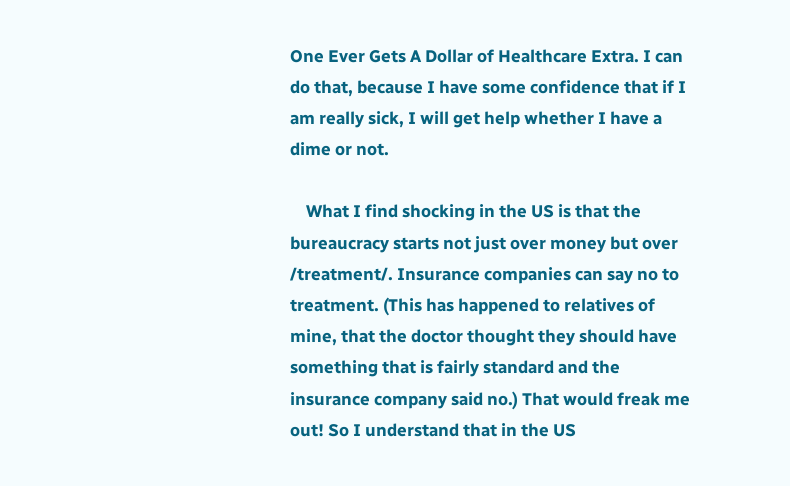One Ever Gets A Dollar of Healthcare Extra. I can do that, because I have some confidence that if I am really sick, I will get help whether I have a dime or not.

    What I find shocking in the US is that the bureaucracy starts not just over money but over /treatment/. Insurance companies can say no to treatment. (This has happened to relatives of mine, that the doctor thought they should have something that is fairly standard and the insurance company said no.) That would freak me out! So I understand that in the US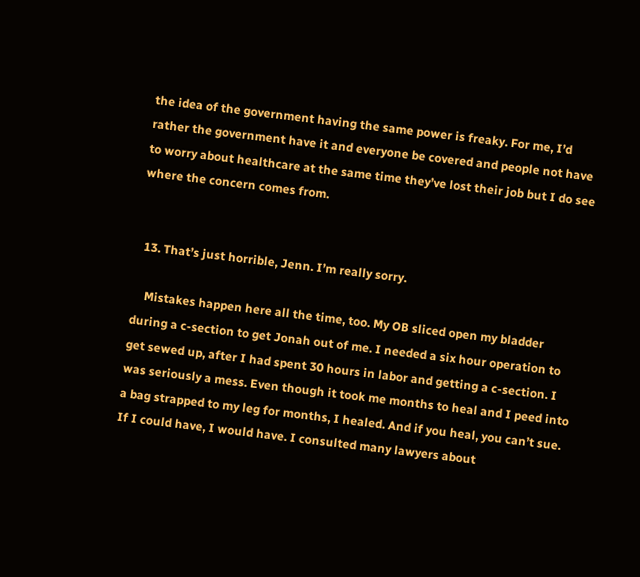the idea of the government having the same power is freaky. For me, I’d rather the government have it and everyone be covered and people not have to worry about healthcare at the same time they’ve lost their job but I do see where the concern comes from.


  13. That’s just horrible, Jenn. I’m really sorry.

    Mistakes happen here all the time, too. My OB sliced open my bladder during a c-section to get Jonah out of me. I needed a six hour operation to get sewed up, after I had spent 30 hours in labor and getting a c-section. I was seriously a mess. Even though it took me months to heal and I peed into a bag strapped to my leg for months, I healed. And if you heal, you can’t sue. If I could have, I would have. I consulted many lawyers about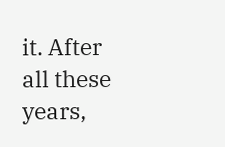it. After all these years,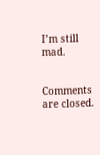I’m still mad.


Comments are closed.